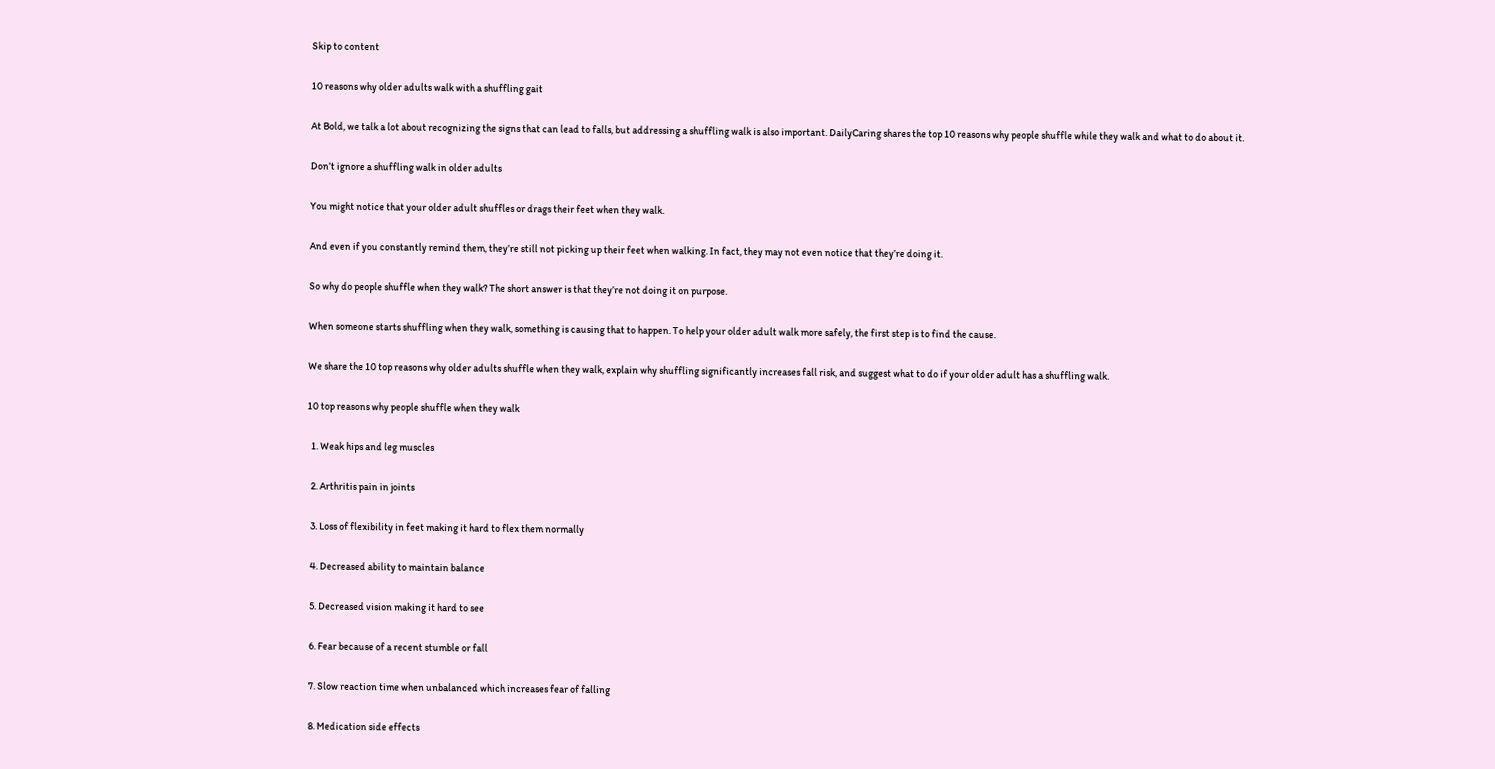Skip to content

10 reasons why older adults walk with a shuffling gait

At Bold, we talk a lot about recognizing the signs that can lead to falls, but addressing a shuffling walk is also important. DailyCaring shares the top 10 reasons why people shuffle while they walk and what to do about it.

Don’t ignore a shuffling walk in older adults

You might notice that your older adult shuffles or drags their feet when they walk.

And even if you constantly remind them, they’re still not picking up their feet when walking. In fact, they may not even notice that they’re doing it.

So why do people shuffle when they walk? The short answer is that they’re not doing it on purpose.

When someone starts shuffling when they walk, something is causing that to happen. To help your older adult walk more safely, the first step is to find the cause.

We share the 10 top reasons why older adults shuffle when they walk, explain why shuffling significantly increases fall risk, and suggest what to do if your older adult has a shuffling walk.

10 top reasons why people shuffle when they walk

  1. Weak hips and leg muscles

  2. Arthritis pain in joints

  3. Loss of flexibility in feet making it hard to flex them normally

  4. Decreased ability to maintain balance

  5. Decreased vision making it hard to see

  6. Fear because of a recent stumble or fall

  7. Slow reaction time when unbalanced which increases fear of falling

  8. Medication side effects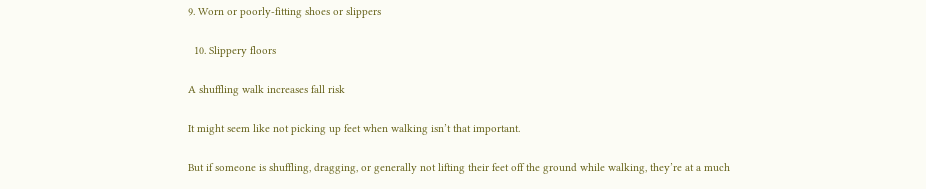9. Worn or poorly-fitting shoes or slippers

  10. Slippery floors

A shuffling walk increases fall risk

It might seem like not picking up feet when walking isn’t that important.

But if someone is shuffling, dragging, or generally not lifting their feet off the ground while walking, they’re at a much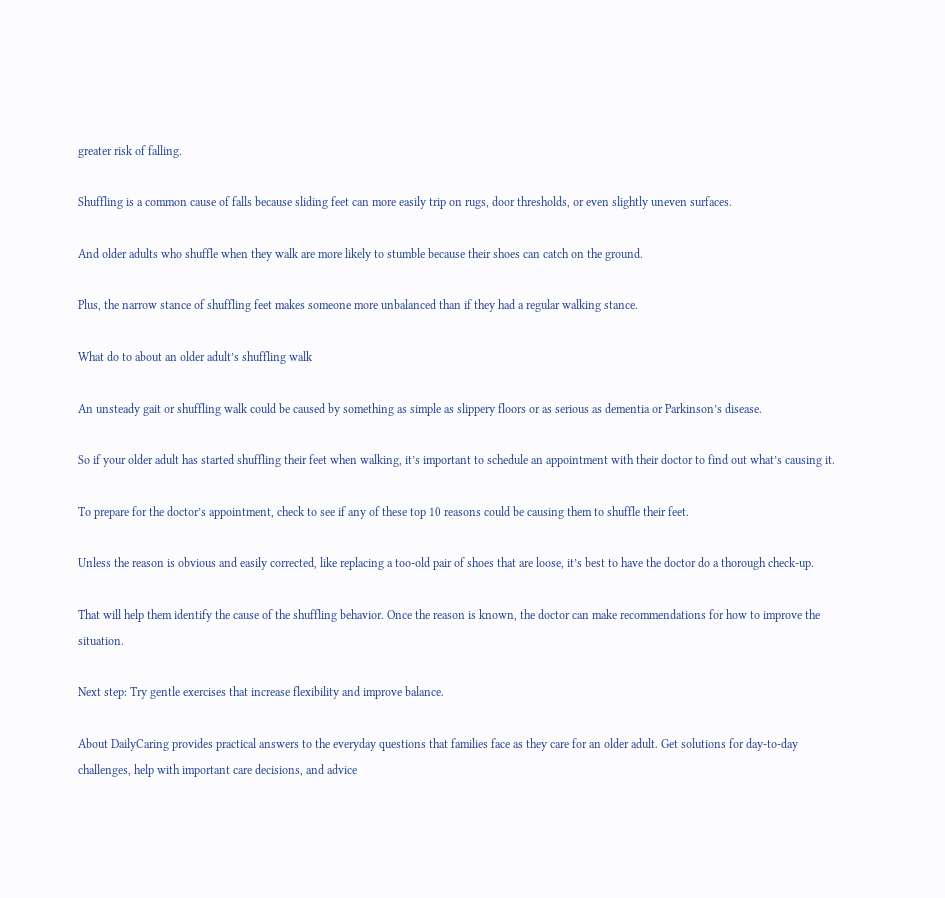greater risk of falling.

Shuffling is a common cause of falls because sliding feet can more easily trip on rugs, door thresholds, or even slightly uneven surfaces.

And older adults who shuffle when they walk are more likely to stumble because their shoes can catch on the ground.

Plus, the narrow stance of shuffling feet makes someone more unbalanced than if they had a regular walking stance.

What do to about an older adult’s shuffling walk

An unsteady gait or shuffling walk could be caused by something as simple as slippery floors or as serious as dementia or Parkinson’s disease.

So if your older adult has started shuffling their feet when walking, it’s important to schedule an appointment with their doctor to find out what’s causing it.

To prepare for the doctor’s appointment, check to see if any of these top 10 reasons could be causing them to shuffle their feet.

Unless the reason is obvious and easily corrected, like replacing a too-old pair of shoes that are loose, it’s best to have the doctor do a thorough check-up.

That will help them identify the cause of the shuffling behavior. Once the reason is known, the doctor can make recommendations for how to improve the situation.

Next step: Try gentle exercises that increase flexibility and improve balance.

About DailyCaring provides practical answers to the everyday questions that families face as they care for an older adult. Get solutions for day-to-day challenges, help with important care decisions, and advice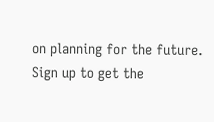on planning for the future. Sign up to get the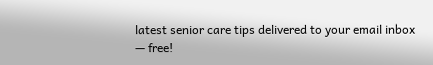latest senior care tips delivered to your email inbox — free!